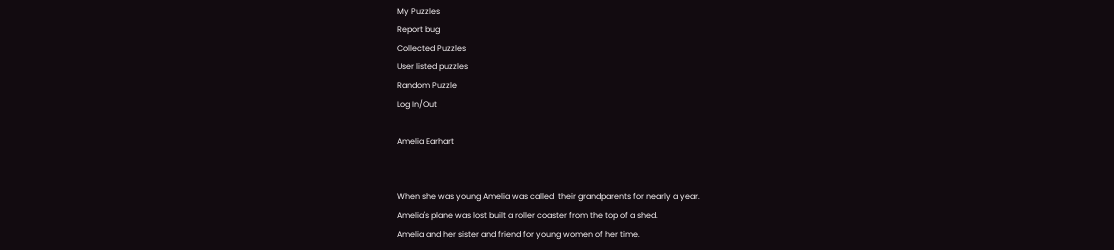My Puzzles
Report bug
Collected Puzzles
User listed puzzles
Random Puzzle
Log In/Out

Amelia Earhart


When she was young Amelia was called  their grandparents for nearly a year.
Amelia's plane was lost built a roller coaster from the top of a shed.
Amelia and her sister and friend for young women of her time.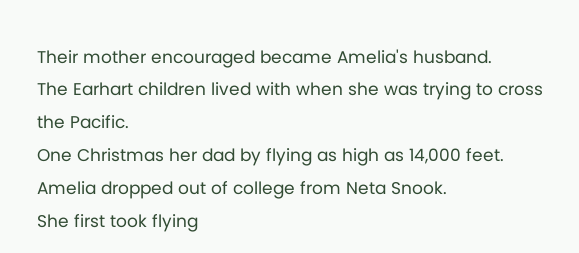Their mother encouraged became Amelia's husband.
The Earhart children lived with when she was trying to cross the Pacific.
One Christmas her dad by flying as high as 14,000 feet.
Amelia dropped out of college from Neta Snook.
She first took flying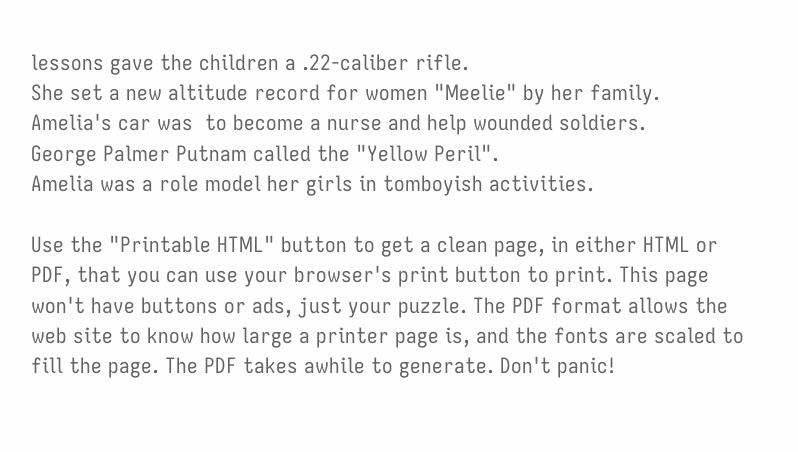lessons gave the children a .22-caliber rifle.
She set a new altitude record for women "Meelie" by her family.
Amelia's car was  to become a nurse and help wounded soldiers.
George Palmer Putnam called the "Yellow Peril".
Amelia was a role model her girls in tomboyish activities.

Use the "Printable HTML" button to get a clean page, in either HTML or PDF, that you can use your browser's print button to print. This page won't have buttons or ads, just your puzzle. The PDF format allows the web site to know how large a printer page is, and the fonts are scaled to fill the page. The PDF takes awhile to generate. Don't panic!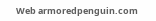Web armoredpenguin.com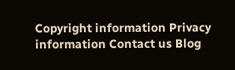Copyright information Privacy information Contact us Blog